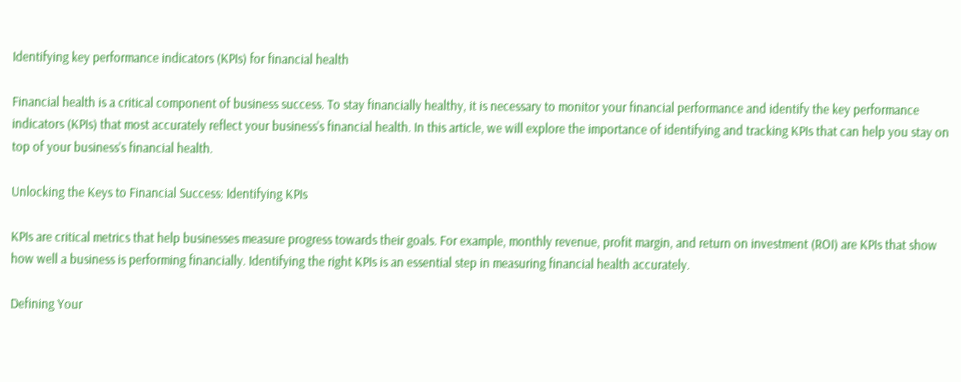Identifying key performance indicators (KPIs) for financial health

Financial health is a critical component of business success. To stay financially healthy, it is necessary to monitor your financial performance and identify the key performance indicators (KPIs) that most accurately reflect your business’s financial health. In this article, we will explore the importance of identifying and tracking KPIs that can help you stay on top of your business’s financial health.

Unlocking the Keys to Financial Success: Identifying KPIs

KPIs are critical metrics that help businesses measure progress towards their goals. For example, monthly revenue, profit margin, and return on investment (ROI) are KPIs that show how well a business is performing financially. Identifying the right KPIs is an essential step in measuring financial health accurately.

Defining Your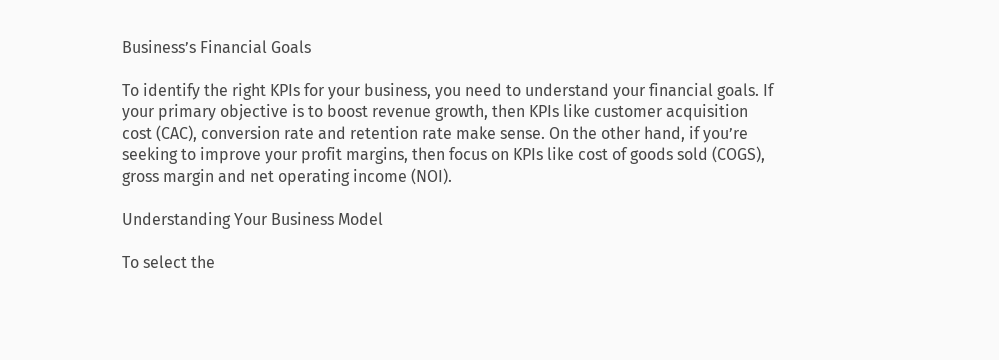Business’s Financial Goals

To identify the right KPIs for your business, you need to understand your financial goals. If your primary objective is to boost revenue growth, then KPIs like customer acquisition cost (CAC), conversion rate and retention rate make sense. On the other hand, if you’re seeking to improve your profit margins, then focus on KPIs like cost of goods sold (COGS), gross margin and net operating income (NOI).

Understanding Your Business Model

To select the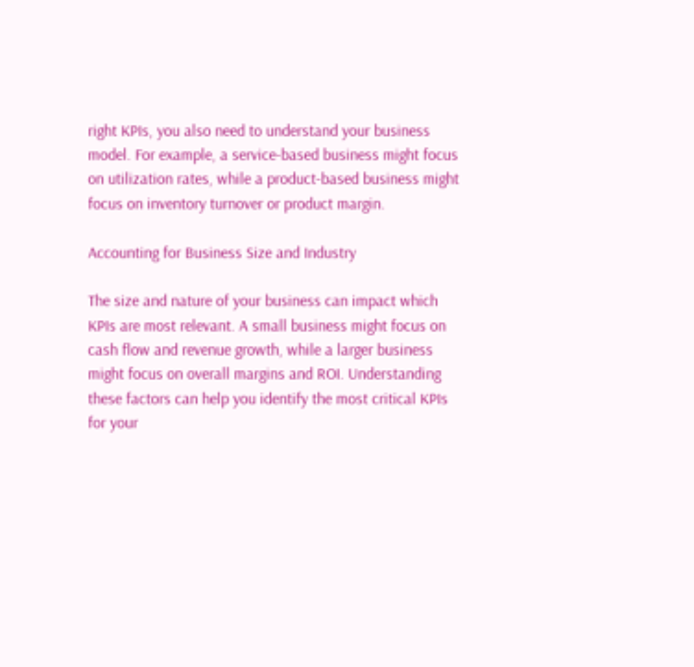right KPIs, you also need to understand your business model. For example, a service-based business might focus on utilization rates, while a product-based business might focus on inventory turnover or product margin.

Accounting for Business Size and Industry

The size and nature of your business can impact which KPIs are most relevant. A small business might focus on cash flow and revenue growth, while a larger business might focus on overall margins and ROI. Understanding these factors can help you identify the most critical KPIs for your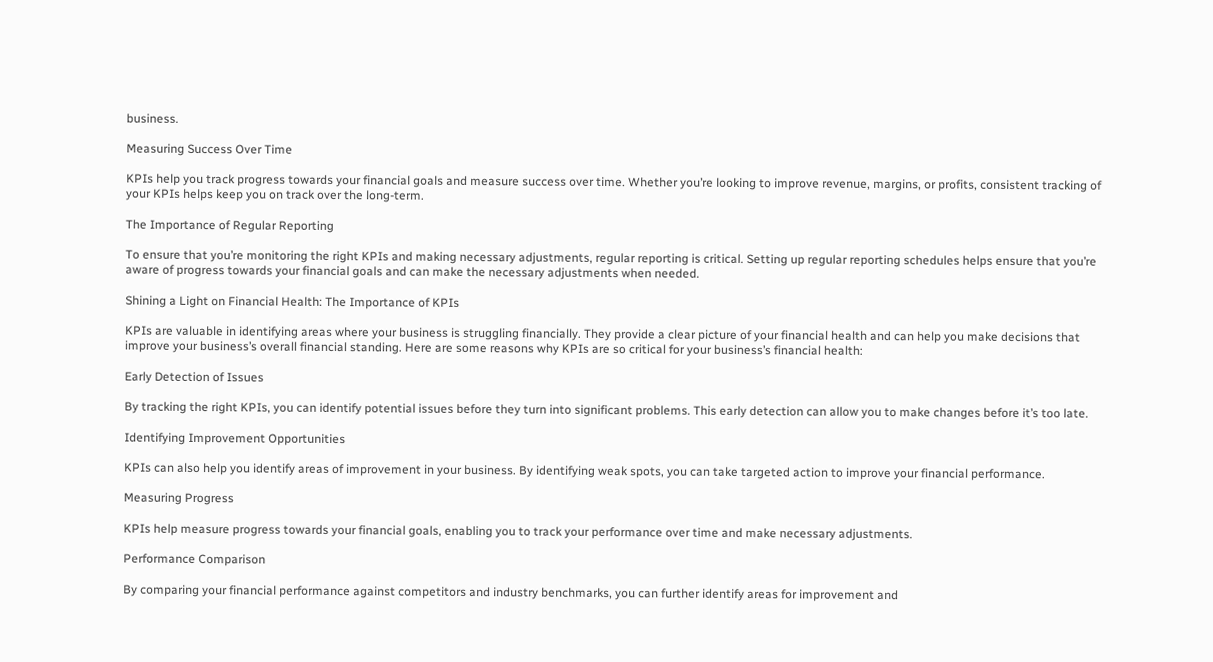business.

Measuring Success Over Time

KPIs help you track progress towards your financial goals and measure success over time. Whether you’re looking to improve revenue, margins, or profits, consistent tracking of your KPIs helps keep you on track over the long-term.

The Importance of Regular Reporting

To ensure that you’re monitoring the right KPIs and making necessary adjustments, regular reporting is critical. Setting up regular reporting schedules helps ensure that you’re aware of progress towards your financial goals and can make the necessary adjustments when needed.

Shining a Light on Financial Health: The Importance of KPIs

KPIs are valuable in identifying areas where your business is struggling financially. They provide a clear picture of your financial health and can help you make decisions that improve your business’s overall financial standing. Here are some reasons why KPIs are so critical for your business’s financial health:

Early Detection of Issues

By tracking the right KPIs, you can identify potential issues before they turn into significant problems. This early detection can allow you to make changes before it’s too late.

Identifying Improvement Opportunities

KPIs can also help you identify areas of improvement in your business. By identifying weak spots, you can take targeted action to improve your financial performance.

Measuring Progress

KPIs help measure progress towards your financial goals, enabling you to track your performance over time and make necessary adjustments.

Performance Comparison

By comparing your financial performance against competitors and industry benchmarks, you can further identify areas for improvement and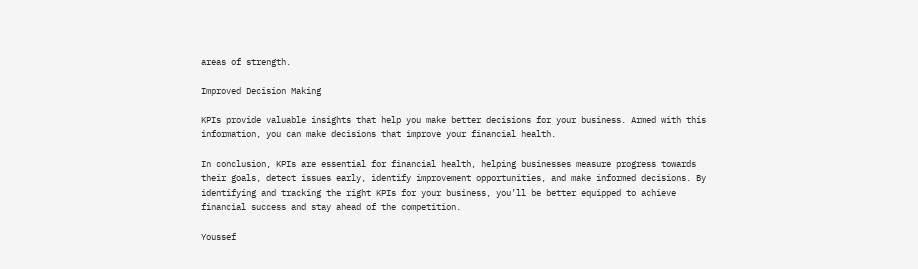areas of strength.

Improved Decision Making

KPIs provide valuable insights that help you make better decisions for your business. Armed with this information, you can make decisions that improve your financial health.

In conclusion, KPIs are essential for financial health, helping businesses measure progress towards their goals, detect issues early, identify improvement opportunities, and make informed decisions. By identifying and tracking the right KPIs for your business, you’ll be better equipped to achieve financial success and stay ahead of the competition.

Youssef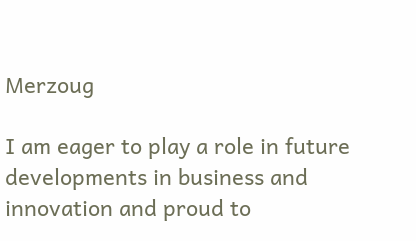Merzoug

I am eager to play a role in future developments in business and innovation and proud to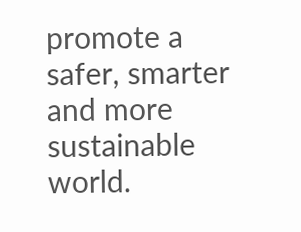promote a safer, smarter and more sustainable world.